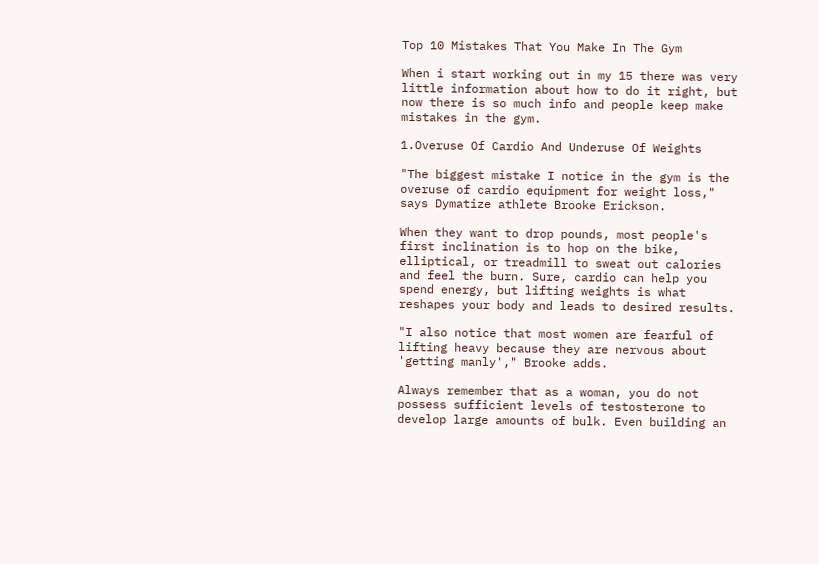Top 10 Mistakes That You Make In The Gym

When i start working out in my 15 there was very little information about how to do it right, but now there is so much info and people keep make mistakes in the gym.

1.Overuse Of Cardio And Underuse Of Weights

"The biggest mistake I notice in the gym is the overuse of cardio equipment for weight loss," says Dymatize athlete Brooke Erickson.

When they want to drop pounds, most people's first inclination is to hop on the bike, elliptical, or treadmill to sweat out calories and feel the burn. Sure, cardio can help you spend energy, but lifting weights is what reshapes your body and leads to desired results.

"I also notice that most women are fearful of lifting heavy because they are nervous about 'getting manly'," Brooke adds.

Always remember that as a woman, you do not possess sufficient levels of testosterone to develop large amounts of bulk. Even building an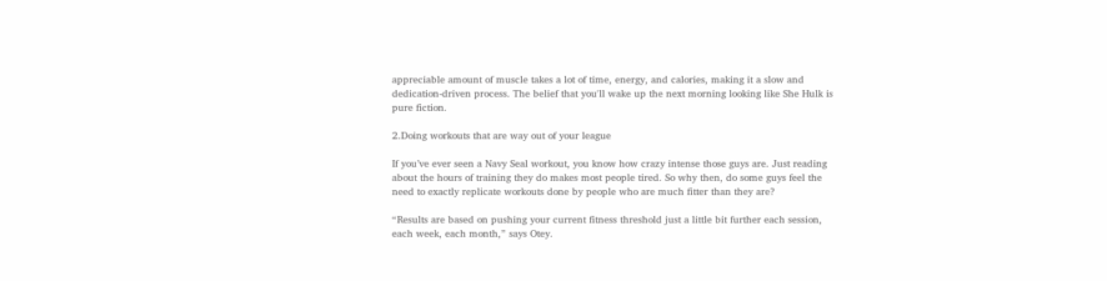appreciable amount of muscle takes a lot of time, energy, and calories, making it a slow and dedication-driven process. The belief that you'll wake up the next morning looking like She Hulk is pure fiction.

2.Doing workouts that are way out of your league

If you’ve ever seen a Navy Seal workout, you know how crazy intense those guys are. Just reading about the hours of training they do makes most people tired. So why then, do some guys feel the need to exactly replicate workouts done by people who are much fitter than they are?

“Results are based on pushing your current fitness threshold just a little bit further each session, each week, each month,” says Otey.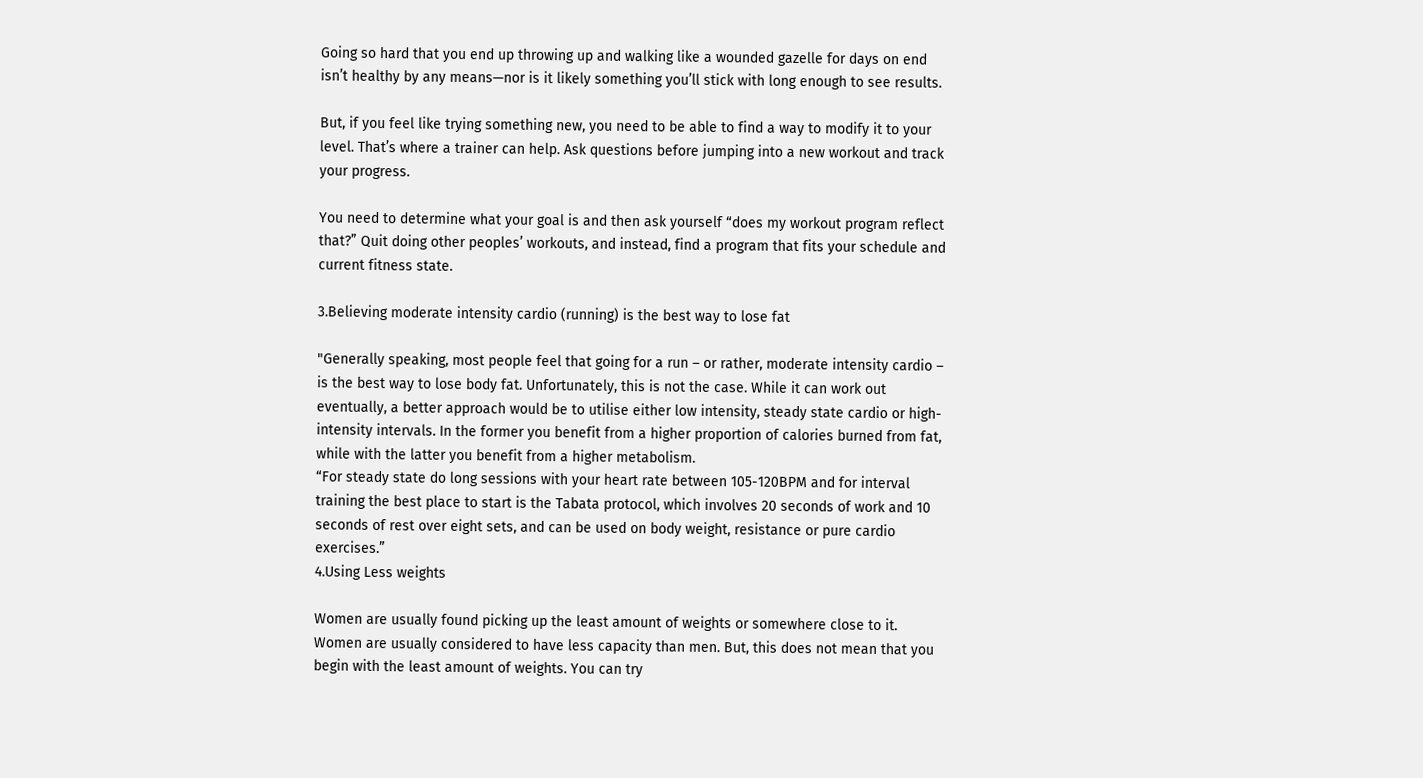Going so hard that you end up throwing up and walking like a wounded gazelle for days on end isn’t healthy by any means—nor is it likely something you’ll stick with long enough to see results.

But, if you feel like trying something new, you need to be able to find a way to modify it to your level. That’s where a trainer can help. Ask questions before jumping into a new workout and track your progress.

You need to determine what your goal is and then ask yourself “does my workout program reflect that?” Quit doing other peoples’ workouts, and instead, find a program that fits your schedule and current fitness state.

3.Believing moderate intensity cardio (running) is the best way to lose fat

"Generally speaking, most people feel that going for a run – or rather, moderate intensity cardio – is the best way to lose body fat. Unfortunately, this is not the case. While it can work out eventually, a better approach would be to utilise either low intensity, steady state cardio or high-intensity intervals. In the former you benefit from a higher proportion of calories burned from fat, while with the latter you benefit from a higher metabolism.
“For steady state do long sessions with your heart rate between 105-120BPM and for interval training the best place to start is the Tabata protocol, which involves 20 seconds of work and 10 seconds of rest over eight sets, and can be used on body weight, resistance or pure cardio exercises.”
4.Using Less weights

Women are usually found picking up the least amount of weights or somewhere close to it. Women are usually considered to have less capacity than men. But, this does not mean that you begin with the least amount of weights. You can try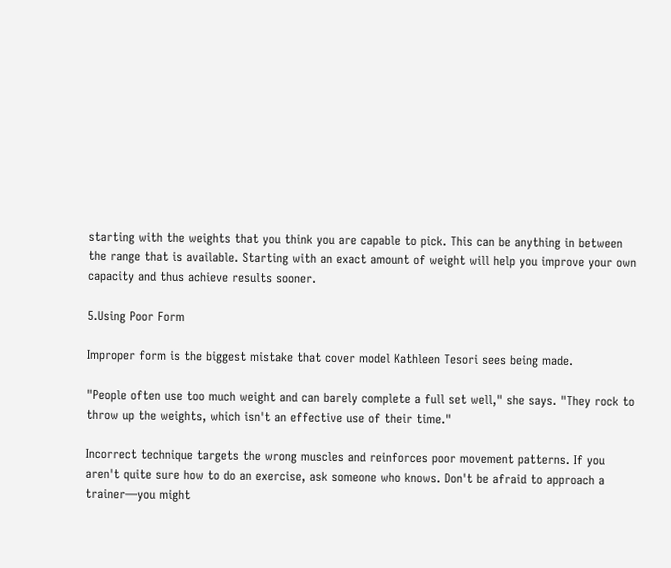starting with the weights that you think you are capable to pick. This can be anything in between the range that is available. Starting with an exact amount of weight will help you improve your own capacity and thus achieve results sooner.

5.Using Poor Form

Improper form is the biggest mistake that cover model Kathleen Tesori sees being made.

"People often use too much weight and can barely complete a full set well," she says. "They rock to throw up the weights, which isn't an effective use of their time."

Incorrect technique targets the wrong muscles and reinforces poor movement patterns. If you aren't quite sure how to do an exercise, ask someone who knows. Don't be afraid to approach a trainer—you might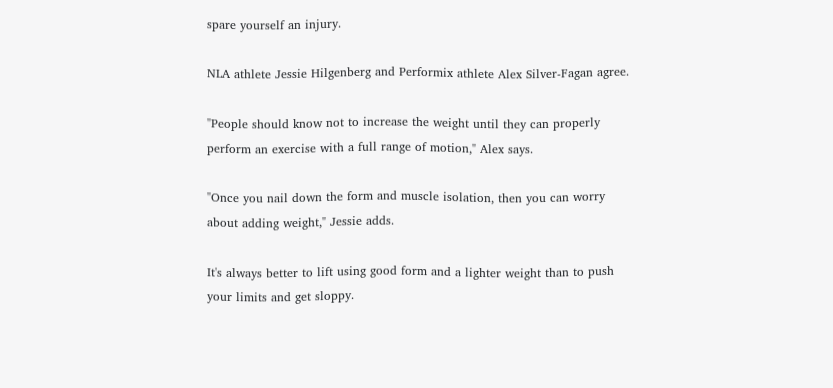spare yourself an injury.

NLA athlete Jessie Hilgenberg and Performix athlete Alex Silver-Fagan agree.

"People should know not to increase the weight until they can properly perform an exercise with a full range of motion," Alex says.

"Once you nail down the form and muscle isolation, then you can worry about adding weight," Jessie adds.

It's always better to lift using good form and a lighter weight than to push your limits and get sloppy.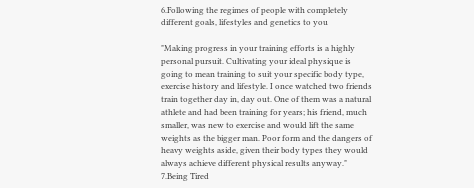6.Following the regimes of people with completely different goals, lifestyles and genetics to you

"Making progress in your training efforts is a highly personal pursuit. Cultivating your ideal physique is going to mean training to suit your specific body type, exercise history and lifestyle. I once watched two friends train together day in, day out. One of them was a natural athlete and had been training for years; his friend, much smaller, was new to exercise and would lift the same weights as the bigger man. Poor form and the dangers of heavy weights aside, given their body types they would always achieve different physical results anyway."
7.Being Tired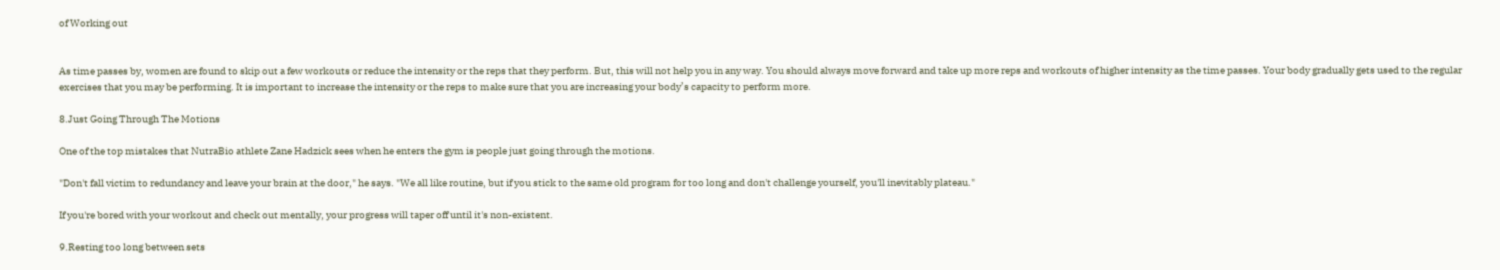of Working out


As time passes by, women are found to skip out a few workouts or reduce the intensity or the reps that they perform. But, this will not help you in any way. You should always move forward and take up more reps and workouts of higher intensity as the time passes. Your body gradually gets used to the regular exercises that you may be performing. It is important to increase the intensity or the reps to make sure that you are increasing your body’s capacity to perform more.

8.Just Going Through The Motions

One of the top mistakes that NutraBio athlete Zane Hadzick sees when he enters the gym is people just going through the motions.

"Don't fall victim to redundancy and leave your brain at the door," he says. "We all like routine, but if you stick to the same old program for too long and don't challenge yourself, you'll inevitably plateau."

If you're bored with your workout and check out mentally, your progress will taper off until it's non-existent.

9.Resting too long between sets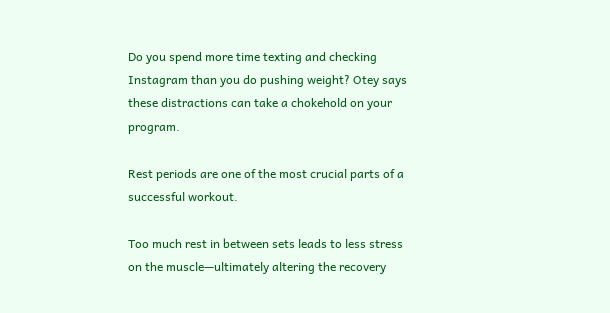Do you spend more time texting and checking Instagram than you do pushing weight? Otey says these distractions can take a chokehold on your program.

Rest periods are one of the most crucial parts of a successful workout.

Too much rest in between sets leads to less stress on the muscle—ultimately altering the recovery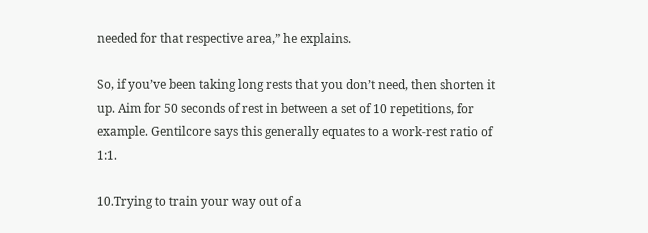needed for that respective area,” he explains.

So, if you’ve been taking long rests that you don’t need, then shorten it up. Aim for 50 seconds of rest in between a set of 10 repetitions, for example. Gentilcore says this generally equates to a work-rest ratio of 1:1.

10.Trying to train your way out of a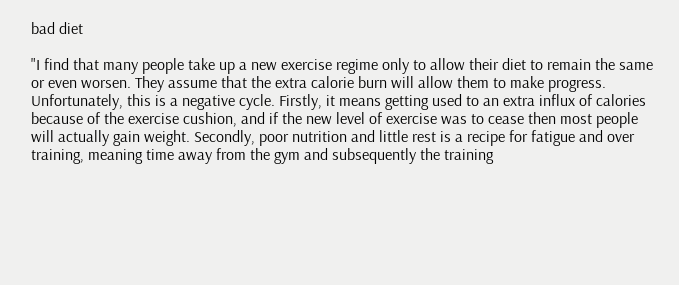bad diet

"I find that many people take up a new exercise regime only to allow their diet to remain the same or even worsen. They assume that the extra calorie burn will allow them to make progress. Unfortunately, this is a negative cycle. Firstly, it means getting used to an extra influx of calories because of the exercise cushion, and if the new level of exercise was to cease then most people will actually gain weight. Secondly, poor nutrition and little rest is a recipe for fatigue and over training, meaning time away from the gym and subsequently the training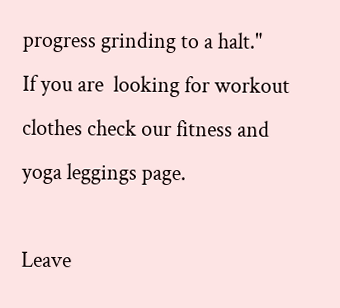progress grinding to a halt."
If you are  looking for workout clothes check our fitness and yoga leggings page.

Leave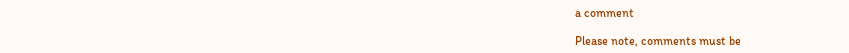a comment

Please note, comments must be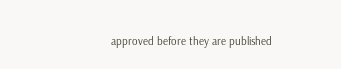approved before they are published